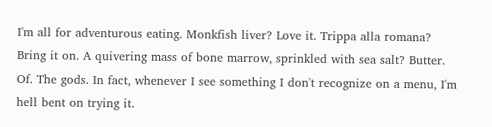I'm all for adventurous eating. Monkfish liver? Love it. Trippa alla romana? Bring it on. A quivering mass of bone marrow, sprinkled with sea salt? Butter. Of. The gods. In fact, whenever I see something I don't recognize on a menu, I'm hell bent on trying it.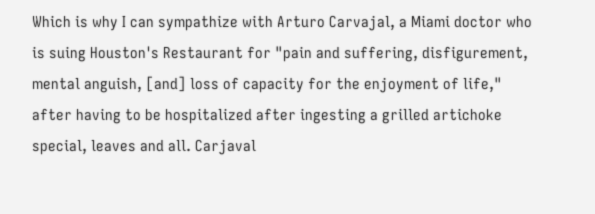Which is why I can sympathize with Arturo Carvajal, a Miami doctor who is suing Houston's Restaurant for "pain and suffering, disfigurement, mental anguish, [and] loss of capacity for the enjoyment of life," after having to be hospitalized after ingesting a grilled artichoke special, leaves and all. Carjaval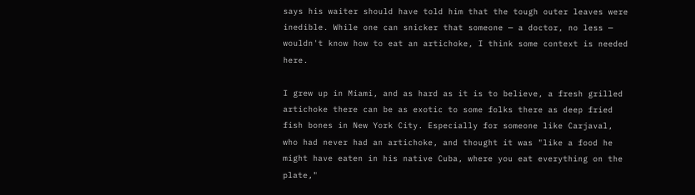says his waiter should have told him that the tough outer leaves were inedible. While one can snicker that someone — a doctor, no less — wouldn't know how to eat an artichoke, I think some context is needed here.

I grew up in Miami, and as hard as it is to believe, a fresh grilled artichoke there can be as exotic to some folks there as deep fried fish bones in New York City. Especially for someone like Carjaval, who had never had an artichoke, and thought it was "like a food he might have eaten in his native Cuba, where you eat everything on the plate,"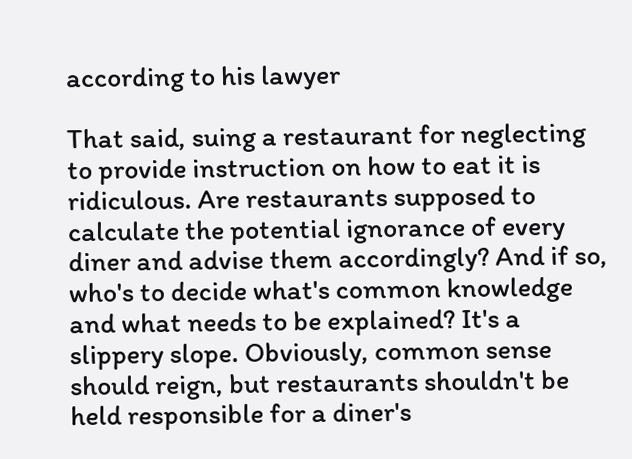according to his lawyer

That said, suing a restaurant for neglecting to provide instruction on how to eat it is ridiculous. Are restaurants supposed to calculate the potential ignorance of every diner and advise them accordingly? And if so, who's to decide what's common knowledge and what needs to be explained? It's a slippery slope. Obviously, common sense should reign, but restaurants shouldn't be held responsible for a diner's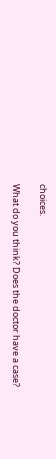choices.

What do you think? Does the doctor have a case?